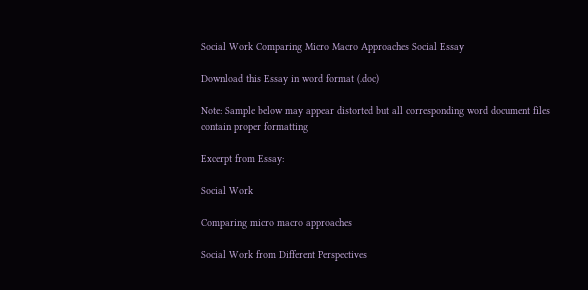Social Work Comparing Micro Macro Approaches Social Essay

Download this Essay in word format (.doc)

Note: Sample below may appear distorted but all corresponding word document files contain proper formatting

Excerpt from Essay:

Social Work

Comparing micro macro approaches

Social Work from Different Perspectives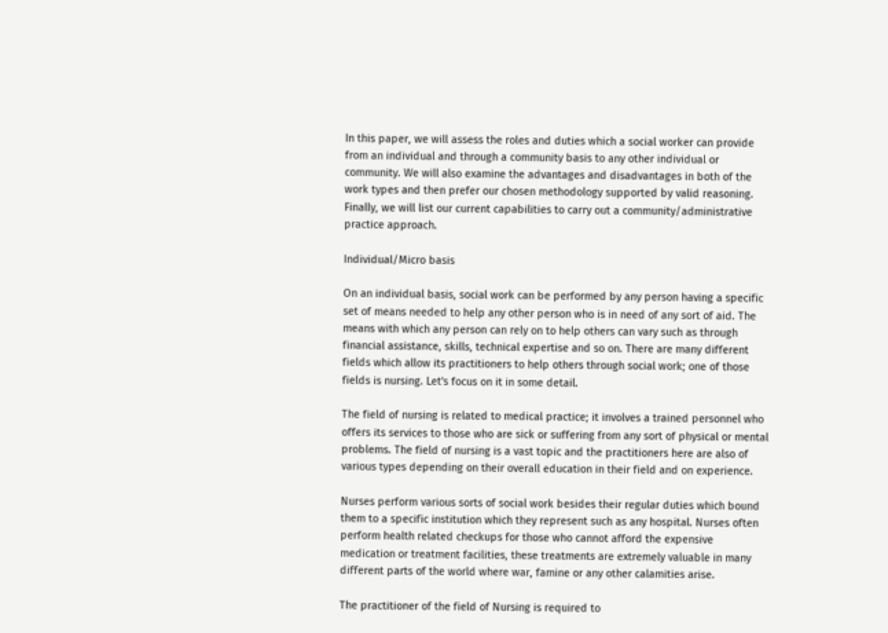In this paper, we will assess the roles and duties which a social worker can provide from an individual and through a community basis to any other individual or community. We will also examine the advantages and disadvantages in both of the work types and then prefer our chosen methodology supported by valid reasoning. Finally, we will list our current capabilities to carry out a community/administrative practice approach.

Individual/Micro basis

On an individual basis, social work can be performed by any person having a specific set of means needed to help any other person who is in need of any sort of aid. The means with which any person can rely on to help others can vary such as through financial assistance, skills, technical expertise and so on. There are many different fields which allow its practitioners to help others through social work; one of those fields is nursing. Let's focus on it in some detail.

The field of nursing is related to medical practice; it involves a trained personnel who offers its services to those who are sick or suffering from any sort of physical or mental problems. The field of nursing is a vast topic and the practitioners here are also of various types depending on their overall education in their field and on experience.

Nurses perform various sorts of social work besides their regular duties which bound them to a specific institution which they represent such as any hospital. Nurses often perform health related checkups for those who cannot afford the expensive medication or treatment facilities, these treatments are extremely valuable in many different parts of the world where war, famine or any other calamities arise.

The practitioner of the field of Nursing is required to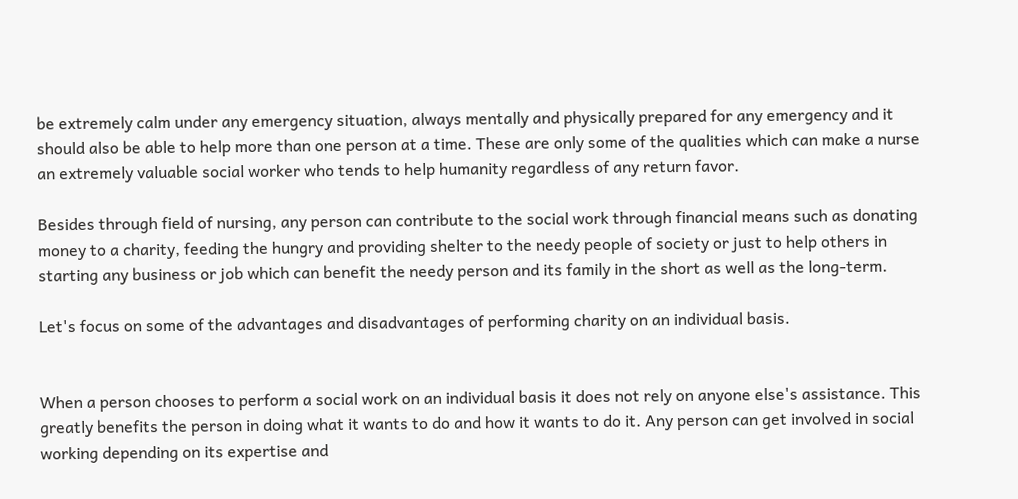be extremely calm under any emergency situation, always mentally and physically prepared for any emergency and it should also be able to help more than one person at a time. These are only some of the qualities which can make a nurse an extremely valuable social worker who tends to help humanity regardless of any return favor.

Besides through field of nursing, any person can contribute to the social work through financial means such as donating money to a charity, feeding the hungry and providing shelter to the needy people of society or just to help others in starting any business or job which can benefit the needy person and its family in the short as well as the long-term.

Let's focus on some of the advantages and disadvantages of performing charity on an individual basis.


When a person chooses to perform a social work on an individual basis it does not rely on anyone else's assistance. This greatly benefits the person in doing what it wants to do and how it wants to do it. Any person can get involved in social working depending on its expertise and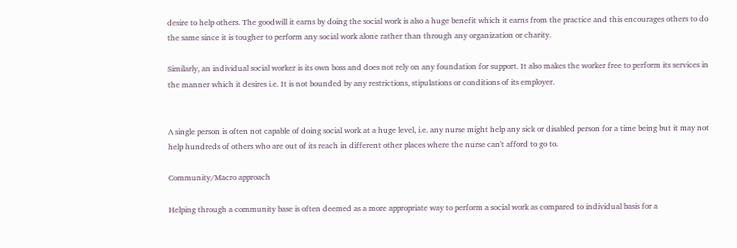desire to help others. The goodwill it earns by doing the social work is also a huge benefit which it earns from the practice and this encourages others to do the same since it is tougher to perform any social work alone rather than through any organization or charity.

Similarly, an individual social worker is its own boss and does not rely on any foundation for support. It also makes the worker free to perform its services in the manner which it desires i.e. It is not bounded by any restrictions, stipulations or conditions of its employer.


A single person is often not capable of doing social work at a huge level, i.e. any nurse might help any sick or disabled person for a time being but it may not help hundreds of others who are out of its reach in different other places where the nurse can't afford to go to.

Community/Macro approach

Helping through a community base is often deemed as a more appropriate way to perform a social work as compared to individual basis for a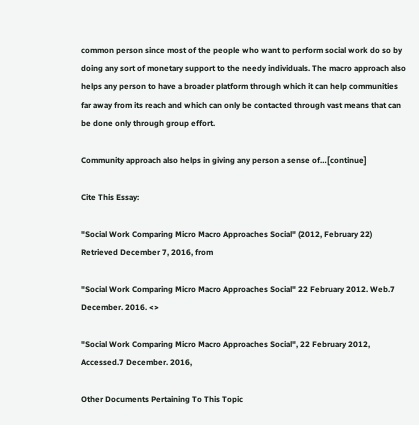common person since most of the people who want to perform social work do so by doing any sort of monetary support to the needy individuals. The macro approach also helps any person to have a broader platform through which it can help communities far away from its reach and which can only be contacted through vast means that can be done only through group effort.

Community approach also helps in giving any person a sense of…[continue]

Cite This Essay:

"Social Work Comparing Micro Macro Approaches Social" (2012, February 22) Retrieved December 7, 2016, from

"Social Work Comparing Micro Macro Approaches Social" 22 February 2012. Web.7 December. 2016. <>

"Social Work Comparing Micro Macro Approaches Social", 22 February 2012, Accessed.7 December. 2016,

Other Documents Pertaining To This Topic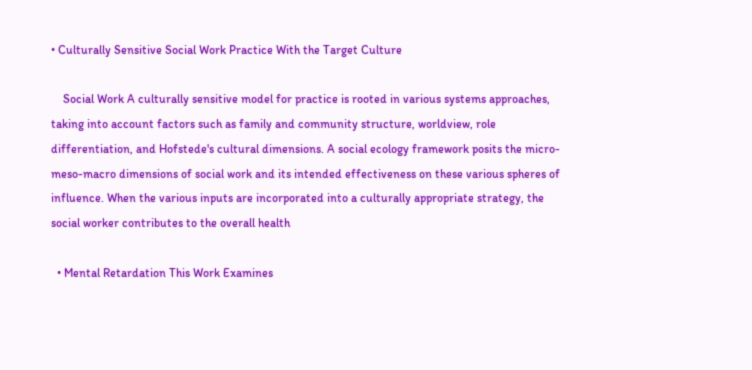• Culturally Sensitive Social Work Practice With the Target Culture

    Social Work A culturally sensitive model for practice is rooted in various systems approaches, taking into account factors such as family and community structure, worldview, role differentiation, and Hofstede's cultural dimensions. A social ecology framework posits the micro-meso-macro dimensions of social work and its intended effectiveness on these various spheres of influence. When the various inputs are incorporated into a culturally appropriate strategy, the social worker contributes to the overall health

  • Mental Retardation This Work Examines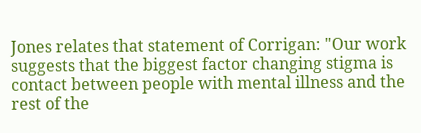Jones relates that statement of Corrigan: "Our work suggests that the biggest factor changing stigma is contact between people with mental illness and the rest of the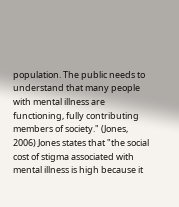population. The public needs to understand that many people with mental illness are functioning, fully contributing members of society." (Jones, 2006) Jones states that "the social cost of stigma associated with mental illness is high because it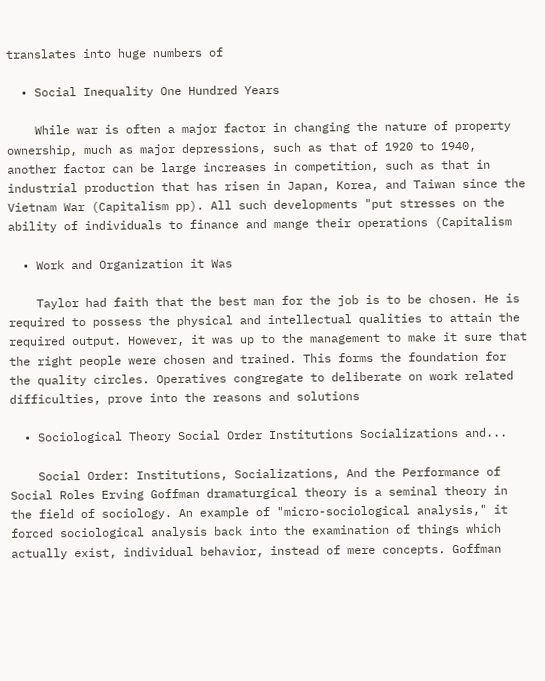translates into huge numbers of

  • Social Inequality One Hundred Years

    While war is often a major factor in changing the nature of property ownership, much as major depressions, such as that of 1920 to 1940, another factor can be large increases in competition, such as that in industrial production that has risen in Japan, Korea, and Taiwan since the Vietnam War (Capitalism pp). All such developments "put stresses on the ability of individuals to finance and mange their operations (Capitalism

  • Work and Organization it Was

    Taylor had faith that the best man for the job is to be chosen. He is required to possess the physical and intellectual qualities to attain the required output. However, it was up to the management to make it sure that the right people were chosen and trained. This forms the foundation for the quality circles. Operatives congregate to deliberate on work related difficulties, prove into the reasons and solutions

  • Sociological Theory Social Order Institutions Socializations and...

    Social Order: Institutions, Socializations, And the Performance of Social Roles Erving Goffman dramaturgical theory is a seminal theory in the field of sociology. An example of "micro-sociological analysis," it forced sociological analysis back into the examination of things which actually exist, individual behavior, instead of mere concepts. Goffman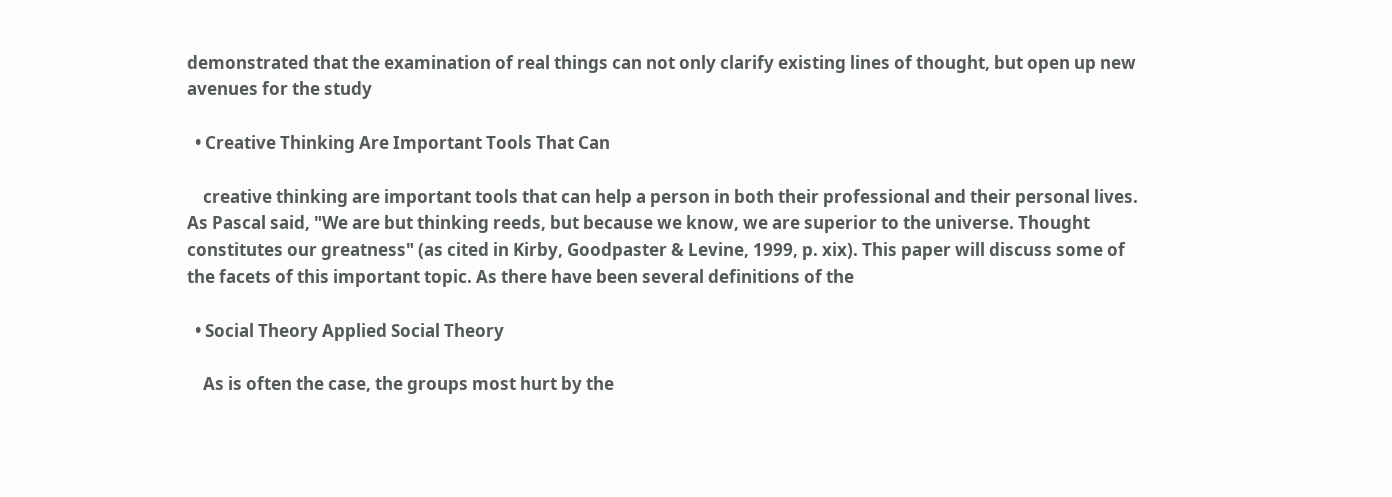demonstrated that the examination of real things can not only clarify existing lines of thought, but open up new avenues for the study

  • Creative Thinking Are Important Tools That Can

    creative thinking are important tools that can help a person in both their professional and their personal lives. As Pascal said, "We are but thinking reeds, but because we know, we are superior to the universe. Thought constitutes our greatness" (as cited in Kirby, Goodpaster & Levine, 1999, p. xix). This paper will discuss some of the facets of this important topic. As there have been several definitions of the

  • Social Theory Applied Social Theory

    As is often the case, the groups most hurt by the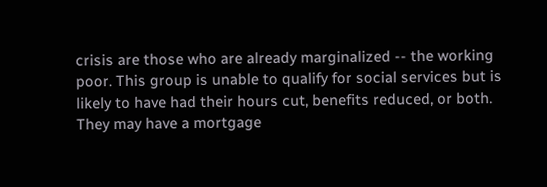crisis are those who are already marginalized -- the working poor. This group is unable to qualify for social services but is likely to have had their hours cut, benefits reduced, or both. They may have a mortgage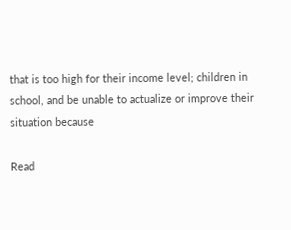that is too high for their income level; children in school, and be unable to actualize or improve their situation because

Read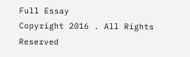Full Essay
Copyright 2016 . All Rights Reserved